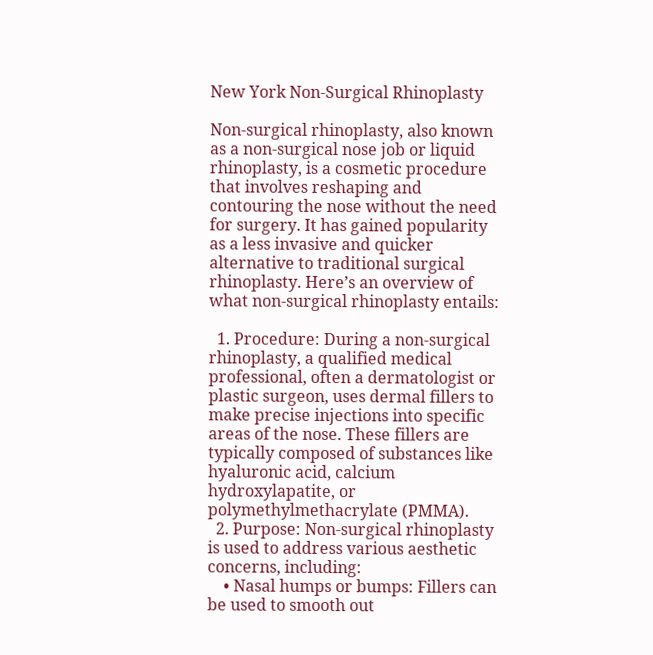New York Non-Surgical Rhinoplasty

Non-surgical rhinoplasty, also known as a non-surgical nose job or liquid rhinoplasty, is a cosmetic procedure that involves reshaping and contouring the nose without the need for surgery. It has gained popularity as a less invasive and quicker alternative to traditional surgical rhinoplasty. Here’s an overview of what non-surgical rhinoplasty entails:

  1. Procedure: During a non-surgical rhinoplasty, a qualified medical professional, often a dermatologist or plastic surgeon, uses dermal fillers to make precise injections into specific areas of the nose. These fillers are typically composed of substances like hyaluronic acid, calcium hydroxylapatite, or polymethylmethacrylate (PMMA).
  2. Purpose: Non-surgical rhinoplasty is used to address various aesthetic concerns, including:
    • Nasal humps or bumps: Fillers can be used to smooth out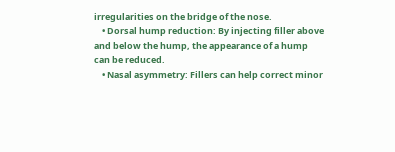irregularities on the bridge of the nose.
    • Dorsal hump reduction: By injecting filler above and below the hump, the appearance of a hump can be reduced.
    • Nasal asymmetry: Fillers can help correct minor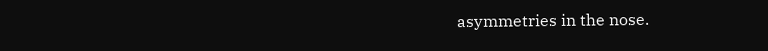asymmetries in the nose.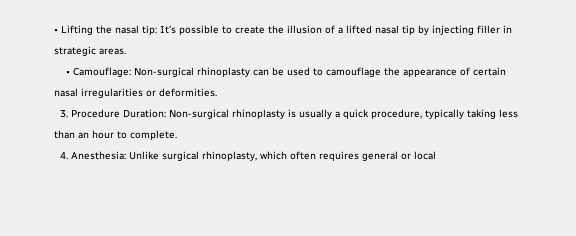• Lifting the nasal tip: It’s possible to create the illusion of a lifted nasal tip by injecting filler in strategic areas.
    • Camouflage: Non-surgical rhinoplasty can be used to camouflage the appearance of certain nasal irregularities or deformities.
  3. Procedure Duration: Non-surgical rhinoplasty is usually a quick procedure, typically taking less than an hour to complete.
  4. Anesthesia: Unlike surgical rhinoplasty, which often requires general or local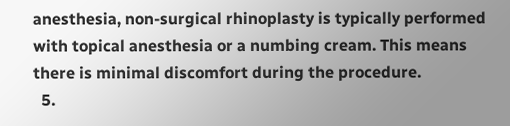anesthesia, non-surgical rhinoplasty is typically performed with topical anesthesia or a numbing cream. This means there is minimal discomfort during the procedure.
  5.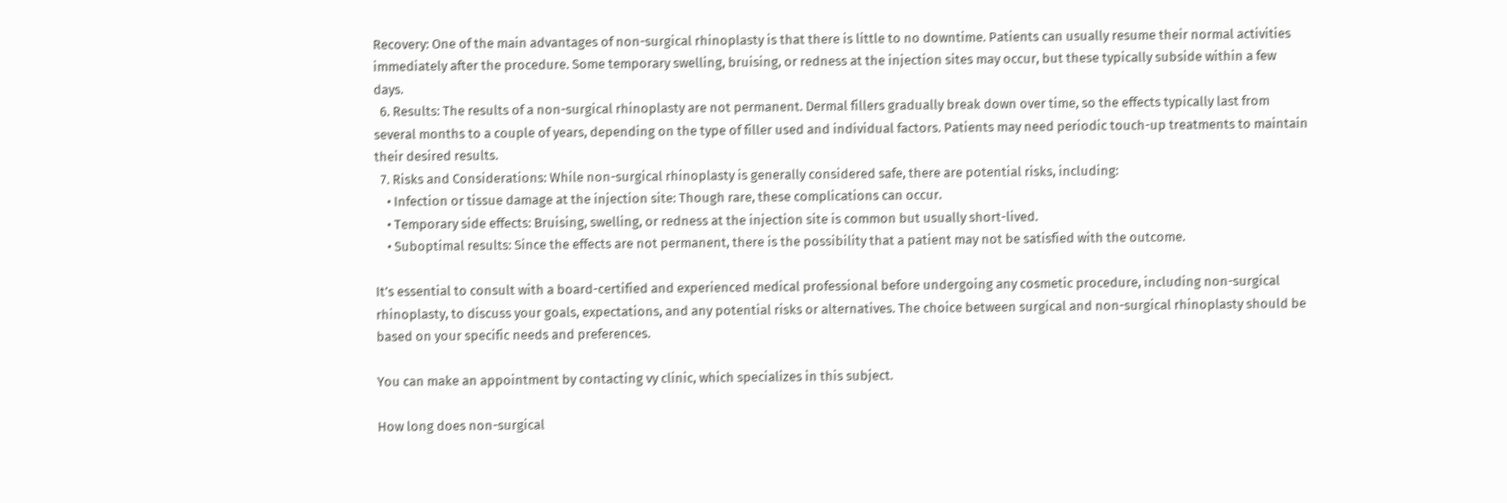Recovery: One of the main advantages of non-surgical rhinoplasty is that there is little to no downtime. Patients can usually resume their normal activities immediately after the procedure. Some temporary swelling, bruising, or redness at the injection sites may occur, but these typically subside within a few days.
  6. Results: The results of a non-surgical rhinoplasty are not permanent. Dermal fillers gradually break down over time, so the effects typically last from several months to a couple of years, depending on the type of filler used and individual factors. Patients may need periodic touch-up treatments to maintain their desired results.
  7. Risks and Considerations: While non-surgical rhinoplasty is generally considered safe, there are potential risks, including:
    • Infection or tissue damage at the injection site: Though rare, these complications can occur.
    • Temporary side effects: Bruising, swelling, or redness at the injection site is common but usually short-lived.
    • Suboptimal results: Since the effects are not permanent, there is the possibility that a patient may not be satisfied with the outcome.

It’s essential to consult with a board-certified and experienced medical professional before undergoing any cosmetic procedure, including non-surgical rhinoplasty, to discuss your goals, expectations, and any potential risks or alternatives. The choice between surgical and non-surgical rhinoplasty should be based on your specific needs and preferences.

You can make an appointment by contacting vy clinic, which specializes in this subject.

How long does non-surgical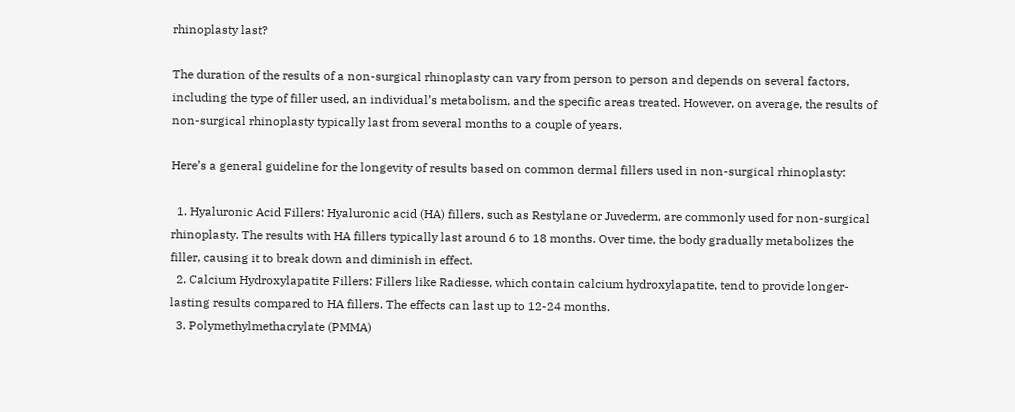rhinoplasty last?

The duration of the results of a non-surgical rhinoplasty can vary from person to person and depends on several factors, including the type of filler used, an individual’s metabolism, and the specific areas treated. However, on average, the results of non-surgical rhinoplasty typically last from several months to a couple of years.

Here’s a general guideline for the longevity of results based on common dermal fillers used in non-surgical rhinoplasty:

  1. Hyaluronic Acid Fillers: Hyaluronic acid (HA) fillers, such as Restylane or Juvederm, are commonly used for non-surgical rhinoplasty. The results with HA fillers typically last around 6 to 18 months. Over time, the body gradually metabolizes the filler, causing it to break down and diminish in effect.
  2. Calcium Hydroxylapatite Fillers: Fillers like Radiesse, which contain calcium hydroxylapatite, tend to provide longer-lasting results compared to HA fillers. The effects can last up to 12-24 months.
  3. Polymethylmethacrylate (PMMA)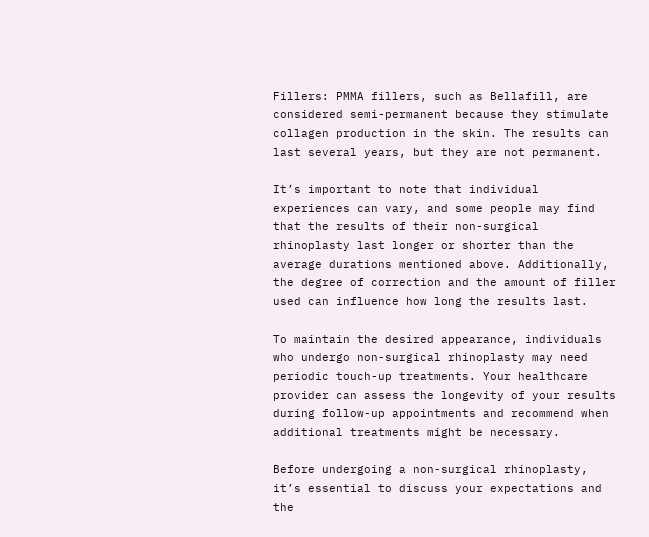Fillers: PMMA fillers, such as Bellafill, are considered semi-permanent because they stimulate collagen production in the skin. The results can last several years, but they are not permanent.

It’s important to note that individual experiences can vary, and some people may find that the results of their non-surgical rhinoplasty last longer or shorter than the average durations mentioned above. Additionally, the degree of correction and the amount of filler used can influence how long the results last.

To maintain the desired appearance, individuals who undergo non-surgical rhinoplasty may need periodic touch-up treatments. Your healthcare provider can assess the longevity of your results during follow-up appointments and recommend when additional treatments might be necessary.

Before undergoing a non-surgical rhinoplasty, it’s essential to discuss your expectations and the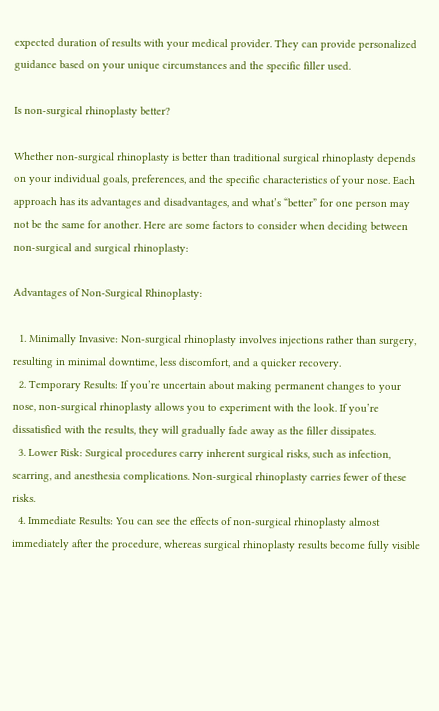expected duration of results with your medical provider. They can provide personalized guidance based on your unique circumstances and the specific filler used.

Is non-surgical rhinoplasty better?

Whether non-surgical rhinoplasty is better than traditional surgical rhinoplasty depends on your individual goals, preferences, and the specific characteristics of your nose. Each approach has its advantages and disadvantages, and what’s “better” for one person may not be the same for another. Here are some factors to consider when deciding between non-surgical and surgical rhinoplasty:

Advantages of Non-Surgical Rhinoplasty:

  1. Minimally Invasive: Non-surgical rhinoplasty involves injections rather than surgery, resulting in minimal downtime, less discomfort, and a quicker recovery.
  2. Temporary Results: If you’re uncertain about making permanent changes to your nose, non-surgical rhinoplasty allows you to experiment with the look. If you’re dissatisfied with the results, they will gradually fade away as the filler dissipates.
  3. Lower Risk: Surgical procedures carry inherent surgical risks, such as infection, scarring, and anesthesia complications. Non-surgical rhinoplasty carries fewer of these risks.
  4. Immediate Results: You can see the effects of non-surgical rhinoplasty almost immediately after the procedure, whereas surgical rhinoplasty results become fully visible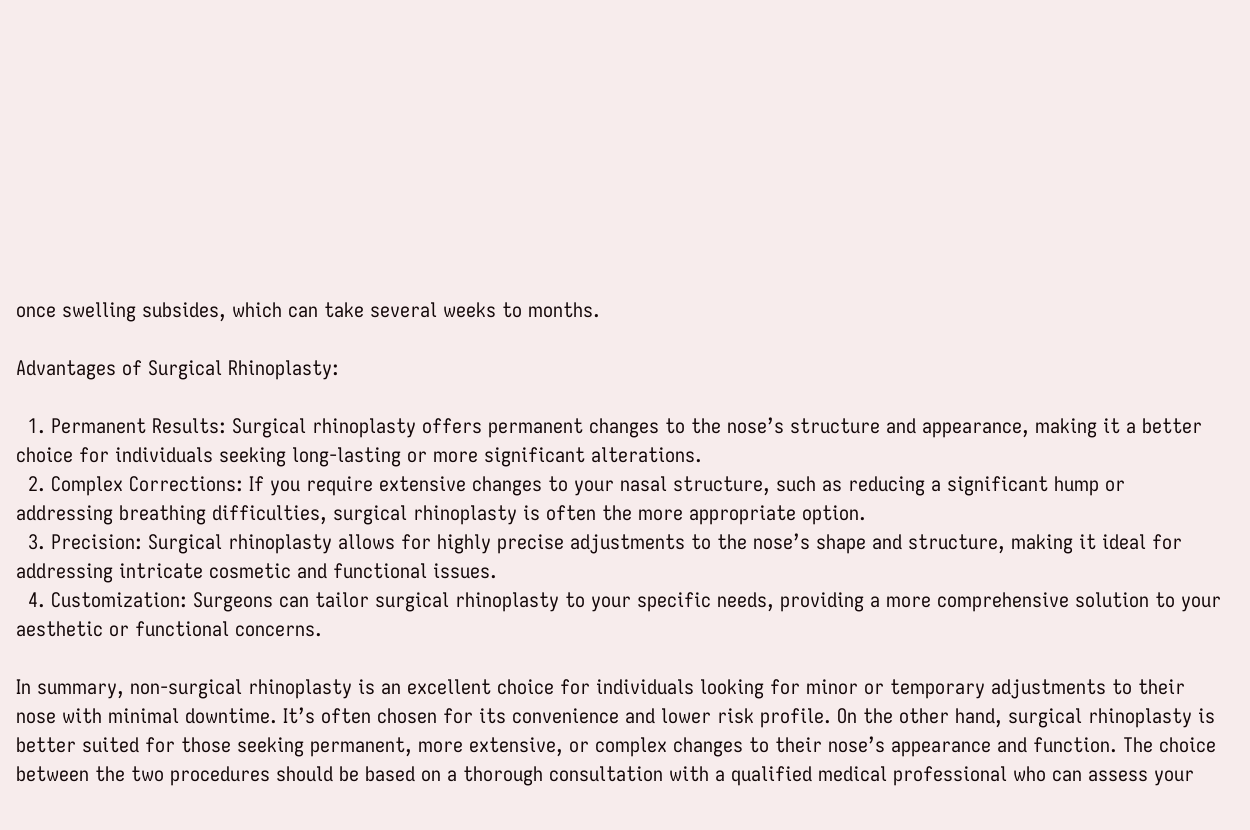once swelling subsides, which can take several weeks to months.

Advantages of Surgical Rhinoplasty:

  1. Permanent Results: Surgical rhinoplasty offers permanent changes to the nose’s structure and appearance, making it a better choice for individuals seeking long-lasting or more significant alterations.
  2. Complex Corrections: If you require extensive changes to your nasal structure, such as reducing a significant hump or addressing breathing difficulties, surgical rhinoplasty is often the more appropriate option.
  3. Precision: Surgical rhinoplasty allows for highly precise adjustments to the nose’s shape and structure, making it ideal for addressing intricate cosmetic and functional issues.
  4. Customization: Surgeons can tailor surgical rhinoplasty to your specific needs, providing a more comprehensive solution to your aesthetic or functional concerns.

In summary, non-surgical rhinoplasty is an excellent choice for individuals looking for minor or temporary adjustments to their nose with minimal downtime. It’s often chosen for its convenience and lower risk profile. On the other hand, surgical rhinoplasty is better suited for those seeking permanent, more extensive, or complex changes to their nose’s appearance and function. The choice between the two procedures should be based on a thorough consultation with a qualified medical professional who can assess your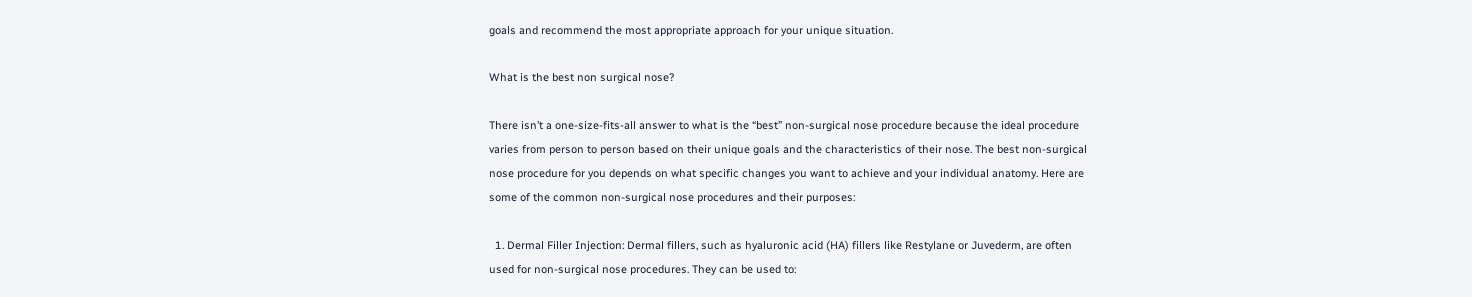goals and recommend the most appropriate approach for your unique situation.

What is the best non surgical nose?

There isn’t a one-size-fits-all answer to what is the “best” non-surgical nose procedure because the ideal procedure varies from person to person based on their unique goals and the characteristics of their nose. The best non-surgical nose procedure for you depends on what specific changes you want to achieve and your individual anatomy. Here are some of the common non-surgical nose procedures and their purposes:

  1. Dermal Filler Injection: Dermal fillers, such as hyaluronic acid (HA) fillers like Restylane or Juvederm, are often used for non-surgical nose procedures. They can be used to: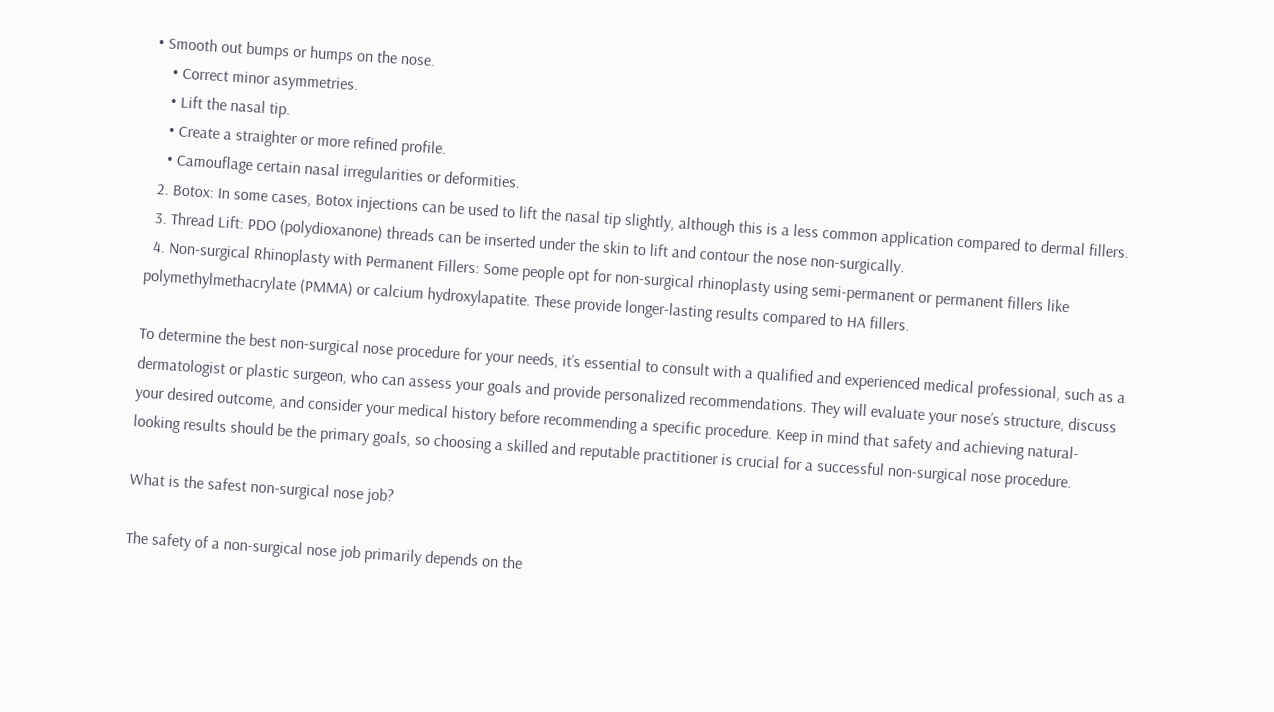• Smooth out bumps or humps on the nose.
    • Correct minor asymmetries.
    • Lift the nasal tip.
    • Create a straighter or more refined profile.
    • Camouflage certain nasal irregularities or deformities.
  2. Botox: In some cases, Botox injections can be used to lift the nasal tip slightly, although this is a less common application compared to dermal fillers.
  3. Thread Lift: PDO (polydioxanone) threads can be inserted under the skin to lift and contour the nose non-surgically.
  4. Non-surgical Rhinoplasty with Permanent Fillers: Some people opt for non-surgical rhinoplasty using semi-permanent or permanent fillers like polymethylmethacrylate (PMMA) or calcium hydroxylapatite. These provide longer-lasting results compared to HA fillers.

To determine the best non-surgical nose procedure for your needs, it’s essential to consult with a qualified and experienced medical professional, such as a dermatologist or plastic surgeon, who can assess your goals and provide personalized recommendations. They will evaluate your nose’s structure, discuss your desired outcome, and consider your medical history before recommending a specific procedure. Keep in mind that safety and achieving natural-looking results should be the primary goals, so choosing a skilled and reputable practitioner is crucial for a successful non-surgical nose procedure.

What is the safest non-surgical nose job?

The safety of a non-surgical nose job primarily depends on the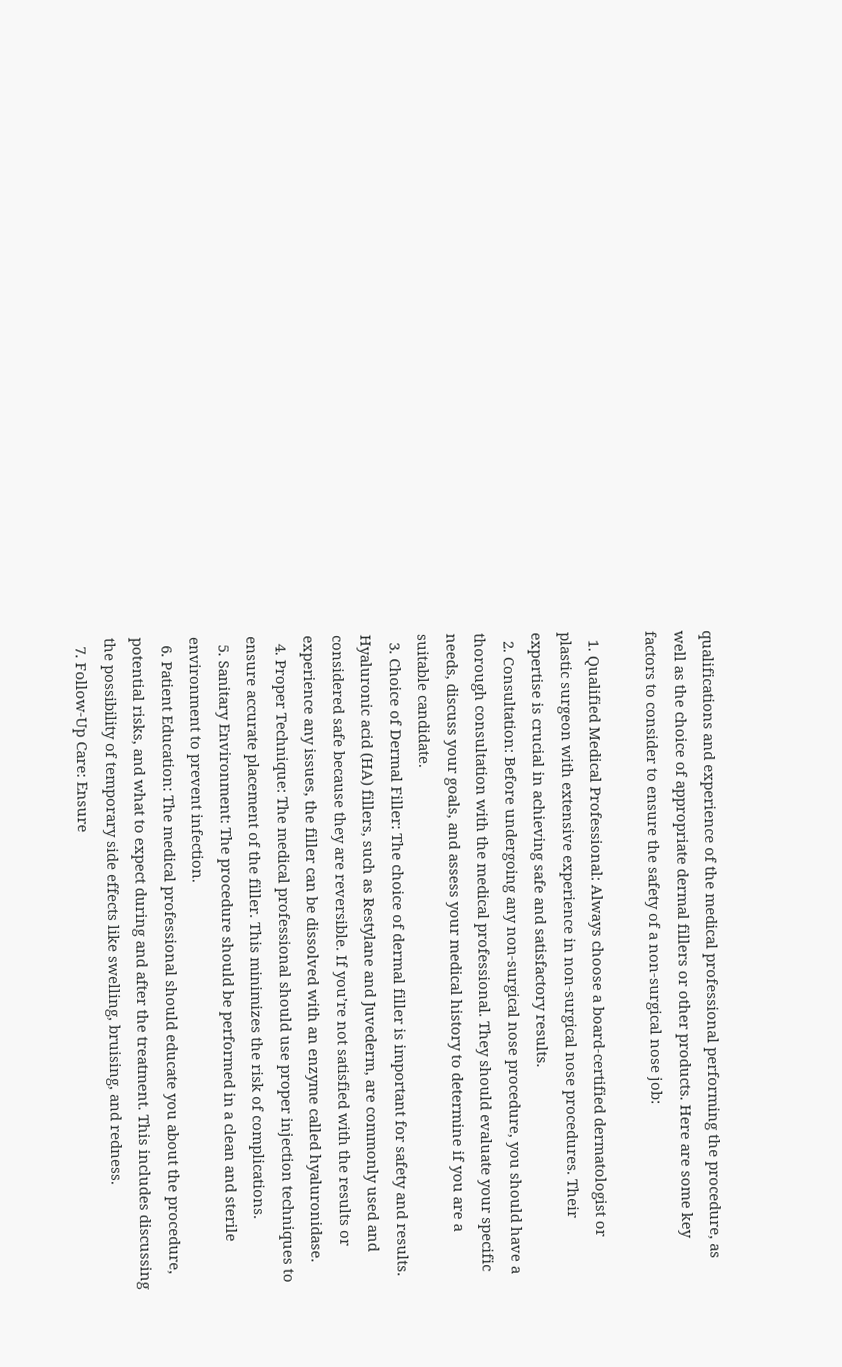qualifications and experience of the medical professional performing the procedure, as well as the choice of appropriate dermal fillers or other products. Here are some key factors to consider to ensure the safety of a non-surgical nose job:

  1. Qualified Medical Professional: Always choose a board-certified dermatologist or plastic surgeon with extensive experience in non-surgical nose procedures. Their expertise is crucial in achieving safe and satisfactory results.
  2. Consultation: Before undergoing any non-surgical nose procedure, you should have a thorough consultation with the medical professional. They should evaluate your specific needs, discuss your goals, and assess your medical history to determine if you are a suitable candidate.
  3. Choice of Dermal Filler: The choice of dermal filler is important for safety and results. Hyaluronic acid (HA) fillers, such as Restylane and Juvederm, are commonly used and considered safe because they are reversible. If you’re not satisfied with the results or experience any issues, the filler can be dissolved with an enzyme called hyaluronidase.
  4. Proper Technique: The medical professional should use proper injection techniques to ensure accurate placement of the filler. This minimizes the risk of complications.
  5. Sanitary Environment: The procedure should be performed in a clean and sterile environment to prevent infection.
  6. Patient Education: The medical professional should educate you about the procedure, potential risks, and what to expect during and after the treatment. This includes discussing the possibility of temporary side effects like swelling, bruising, and redness.
  7. Follow-Up Care: Ensure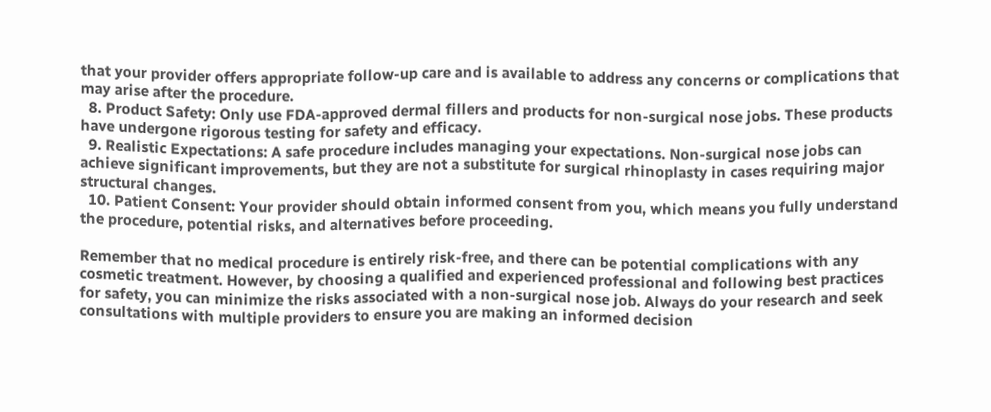that your provider offers appropriate follow-up care and is available to address any concerns or complications that may arise after the procedure.
  8. Product Safety: Only use FDA-approved dermal fillers and products for non-surgical nose jobs. These products have undergone rigorous testing for safety and efficacy.
  9. Realistic Expectations: A safe procedure includes managing your expectations. Non-surgical nose jobs can achieve significant improvements, but they are not a substitute for surgical rhinoplasty in cases requiring major structural changes.
  10. Patient Consent: Your provider should obtain informed consent from you, which means you fully understand the procedure, potential risks, and alternatives before proceeding.

Remember that no medical procedure is entirely risk-free, and there can be potential complications with any cosmetic treatment. However, by choosing a qualified and experienced professional and following best practices for safety, you can minimize the risks associated with a non-surgical nose job. Always do your research and seek consultations with multiple providers to ensure you are making an informed decision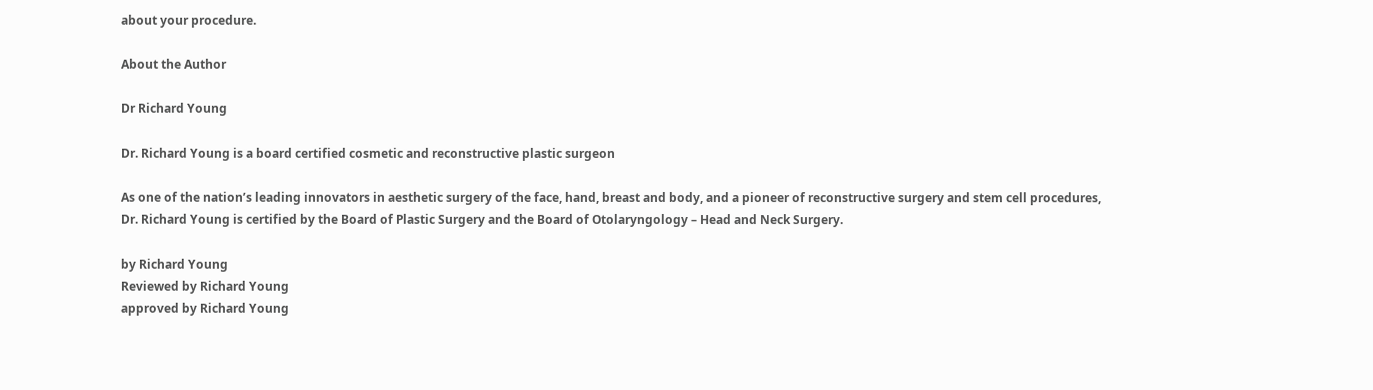about your procedure.

About the Author

Dr Richard Young

Dr. Richard Young is a board certified cosmetic and reconstructive plastic surgeon

As one of the nation’s leading innovators in aesthetic surgery of the face, hand, breast and body, and a pioneer of reconstructive surgery and stem cell procedures, Dr. Richard Young is certified by the Board of Plastic Surgery and the Board of Otolaryngology – Head and Neck Surgery.

by Richard Young
Reviewed by Richard Young
approved by Richard Young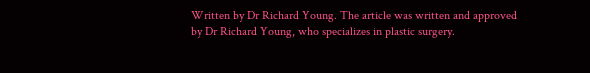Written by Dr Richard Young. The article was written and approved by Dr Richard Young, who specializes in plastic surgery.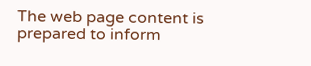The web page content is prepared to inform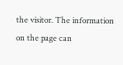the visitor. The information on the page can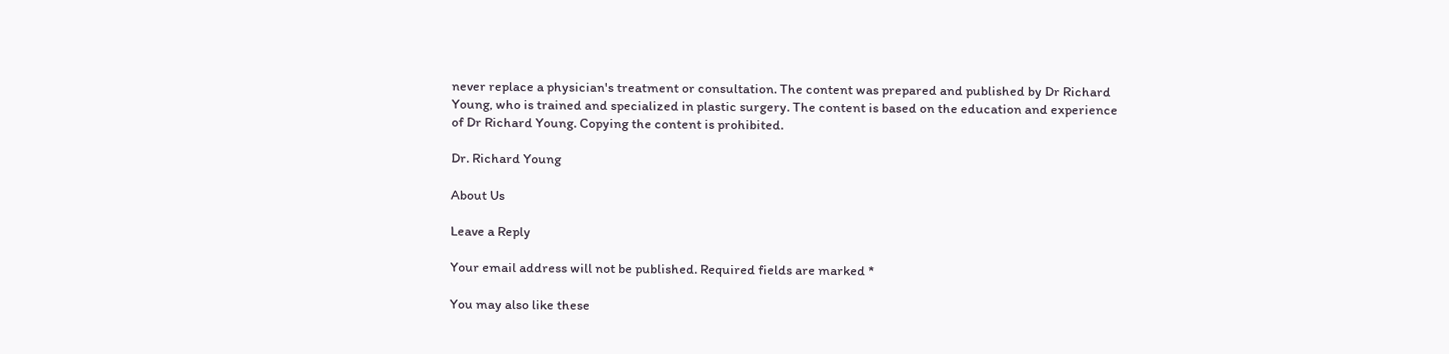never replace a physician's treatment or consultation. The content was prepared and published by Dr Richard Young, who is trained and specialized in plastic surgery. The content is based on the education and experience of Dr Richard Young. Copying the content is prohibited.

Dr. Richard Young

About Us

Leave a Reply

Your email address will not be published. Required fields are marked *

You may also like these